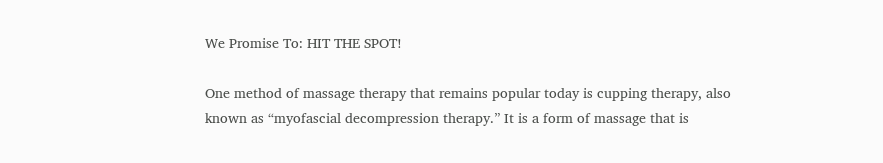We Promise To: HIT THE SPOT!

One method of massage therapy that remains popular today is cupping therapy, also known as “myofascial decompression therapy.” It is a form of massage that is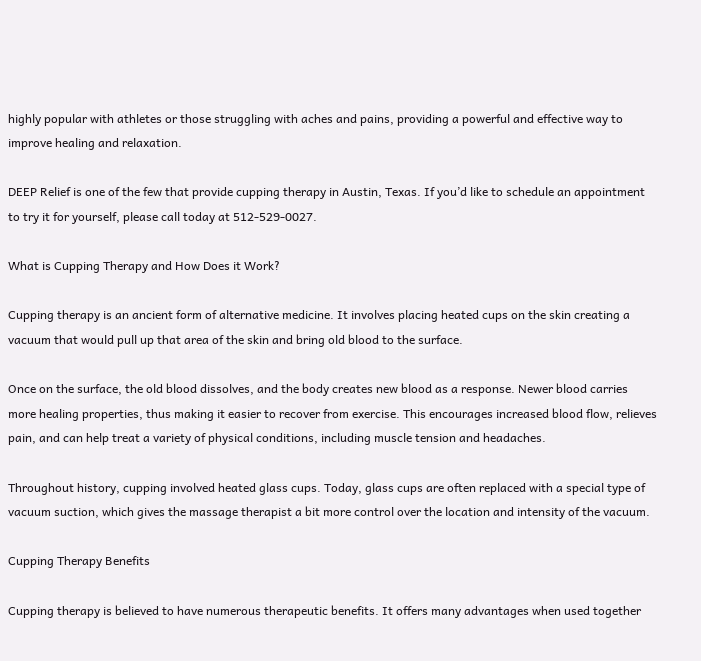highly popular with athletes or those struggling with aches and pains, providing a powerful and effective way to improve healing and relaxation.

DEEP Relief is one of the few that provide cupping therapy in Austin, Texas. If you’d like to schedule an appointment to try it for yourself, please call today at 512-529-0027.

What is Cupping Therapy and How Does it Work?

Cupping therapy is an ancient form of alternative medicine. It involves placing heated cups on the skin creating a vacuum that would pull up that area of the skin and bring old blood to the surface.

Once on the surface, the old blood dissolves, and the body creates new blood as a response. Newer blood carries more healing properties, thus making it easier to recover from exercise. This encourages increased blood flow, relieves pain, and can help treat a variety of physical conditions, including muscle tension and headaches.

Throughout history, cupping involved heated glass cups. Today, glass cups are often replaced with a special type of vacuum suction, which gives the massage therapist a bit more control over the location and intensity of the vacuum.

Cupping Therapy Benefits

Cupping therapy is believed to have numerous therapeutic benefits. It offers many advantages when used together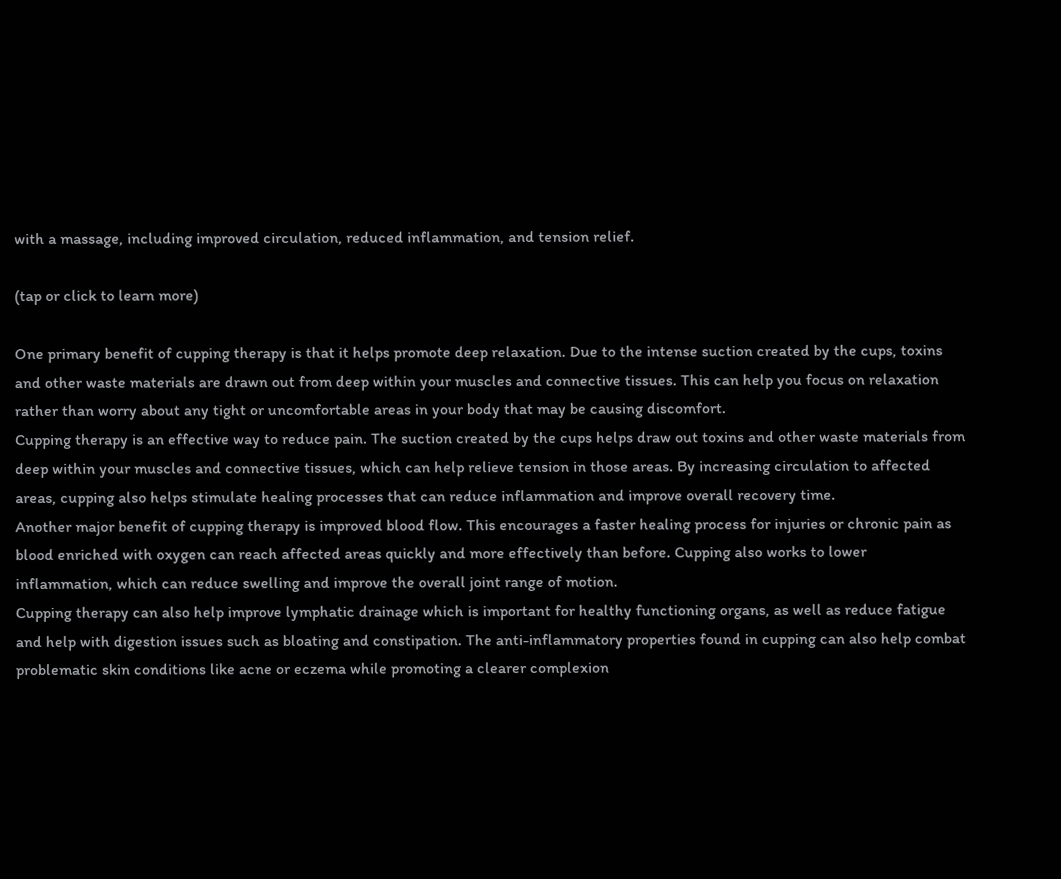with a massage, including improved circulation, reduced inflammation, and tension relief.

(tap or click to learn more)

One primary benefit of cupping therapy is that it helps promote deep relaxation. Due to the intense suction created by the cups, toxins and other waste materials are drawn out from deep within your muscles and connective tissues. This can help you focus on relaxation rather than worry about any tight or uncomfortable areas in your body that may be causing discomfort.
Cupping therapy is an effective way to reduce pain. The suction created by the cups helps draw out toxins and other waste materials from deep within your muscles and connective tissues, which can help relieve tension in those areas. By increasing circulation to affected areas, cupping also helps stimulate healing processes that can reduce inflammation and improve overall recovery time.
Another major benefit of cupping therapy is improved blood flow. This encourages a faster healing process for injuries or chronic pain as blood enriched with oxygen can reach affected areas quickly and more effectively than before. Cupping also works to lower inflammation, which can reduce swelling and improve the overall joint range of motion.
Cupping therapy can also help improve lymphatic drainage which is important for healthy functioning organs, as well as reduce fatigue and help with digestion issues such as bloating and constipation. The anti-inflammatory properties found in cupping can also help combat problematic skin conditions like acne or eczema while promoting a clearer complexion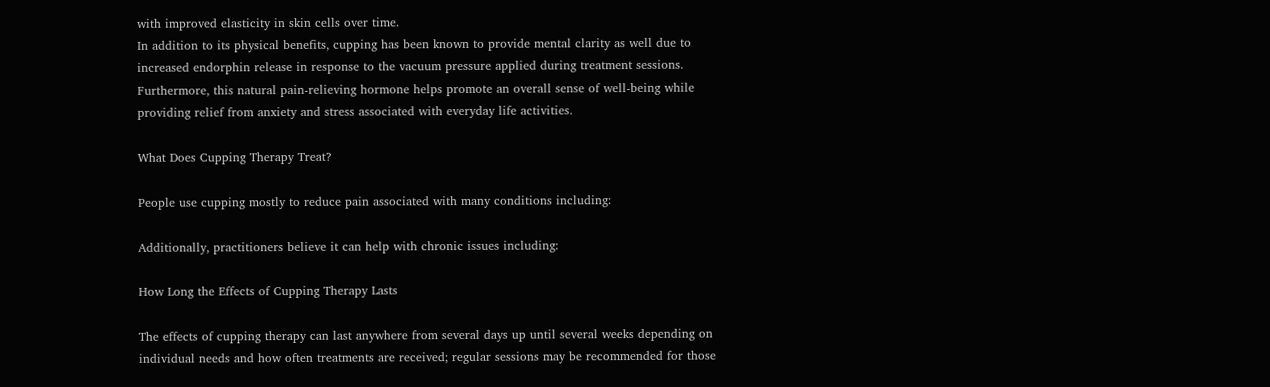with improved elasticity in skin cells over time.
In addition to its physical benefits, cupping has been known to provide mental clarity as well due to increased endorphin release in response to the vacuum pressure applied during treatment sessions. Furthermore, this natural pain-relieving hormone helps promote an overall sense of well-being while providing relief from anxiety and stress associated with everyday life activities.

What Does Cupping Therapy Treat?

People use cupping mostly to reduce pain associated with many conditions including:

Additionally, practitioners believe it can help with chronic issues including:

How Long the Effects of Cupping Therapy Lasts

The effects of cupping therapy can last anywhere from several days up until several weeks depending on individual needs and how often treatments are received; regular sessions may be recommended for those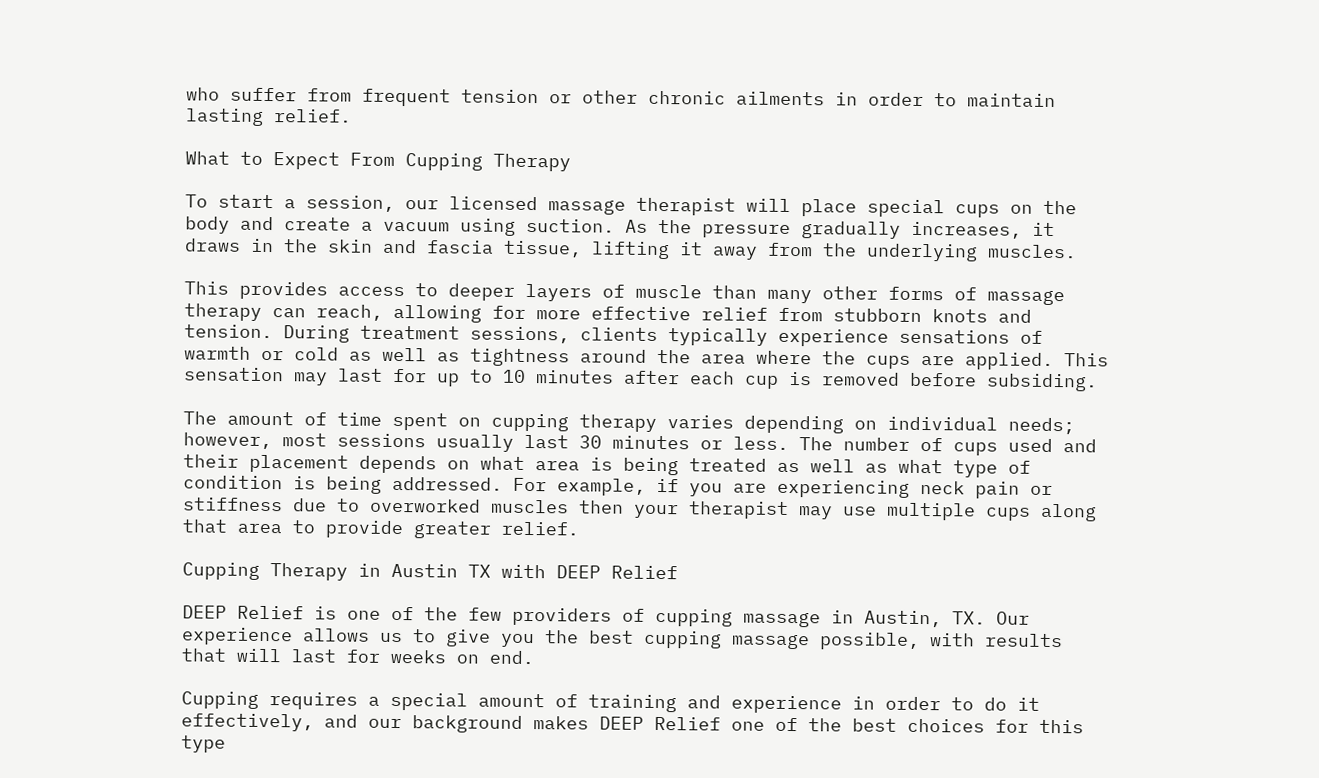who suffer from frequent tension or other chronic ailments in order to maintain lasting relief.

What to Expect From Cupping Therapy

To start a session, our licensed massage therapist will place special cups on the body and create a vacuum using suction. As the pressure gradually increases, it draws in the skin and fascia tissue, lifting it away from the underlying muscles.

This provides access to deeper layers of muscle than many other forms of massage therapy can reach, allowing for more effective relief from stubborn knots and tension. During treatment sessions, clients typically experience sensations of warmth or cold as well as tightness around the area where the cups are applied. This sensation may last for up to 10 minutes after each cup is removed before subsiding.

The amount of time spent on cupping therapy varies depending on individual needs; however, most sessions usually last 30 minutes or less. The number of cups used and their placement depends on what area is being treated as well as what type of condition is being addressed. For example, if you are experiencing neck pain or stiffness due to overworked muscles then your therapist may use multiple cups along that area to provide greater relief.

Cupping Therapy in Austin TX with DEEP Relief

DEEP Relief is one of the few providers of cupping massage in Austin, TX. Our experience allows us to give you the best cupping massage possible, with results that will last for weeks on end.

Cupping requires a special amount of training and experience in order to do it effectively, and our background makes DEEP Relief one of the best choices for this type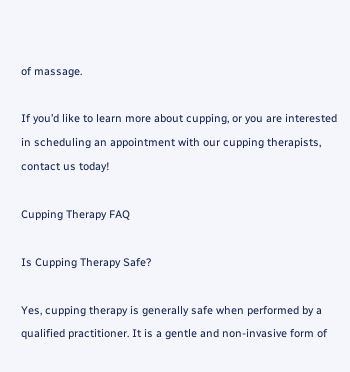of massage.

If you’d like to learn more about cupping, or you are interested in scheduling an appointment with our cupping therapists, contact us today!

Cupping Therapy FAQ

Is Cupping Therapy Safe?

Yes, cupping therapy is generally safe when performed by a qualified practitioner. It is a gentle and non-invasive form of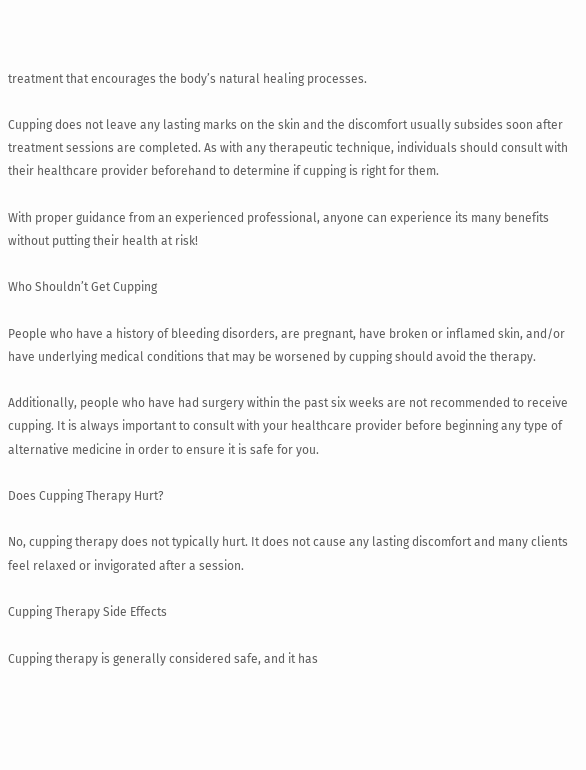treatment that encourages the body’s natural healing processes.

Cupping does not leave any lasting marks on the skin and the discomfort usually subsides soon after treatment sessions are completed. As with any therapeutic technique, individuals should consult with their healthcare provider beforehand to determine if cupping is right for them.

With proper guidance from an experienced professional, anyone can experience its many benefits without putting their health at risk!

Who Shouldn’t Get Cupping

People who have a history of bleeding disorders, are pregnant, have broken or inflamed skin, and/or have underlying medical conditions that may be worsened by cupping should avoid the therapy.

Additionally, people who have had surgery within the past six weeks are not recommended to receive cupping. It is always important to consult with your healthcare provider before beginning any type of alternative medicine in order to ensure it is safe for you.

Does Cupping Therapy Hurt?

No, cupping therapy does not typically hurt. It does not cause any lasting discomfort and many clients feel relaxed or invigorated after a session.

Cupping Therapy Side Effects

Cupping therapy is generally considered safe, and it has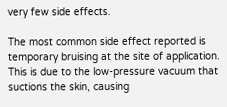very few side effects.

The most common side effect reported is temporary bruising at the site of application. This is due to the low-pressure vacuum that suctions the skin, causing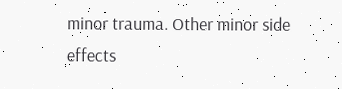minor trauma. Other minor side effects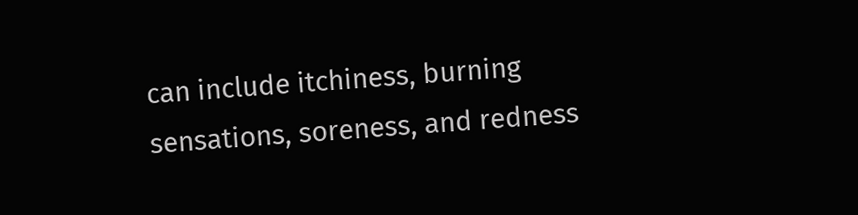can include itchiness, burning sensations, soreness, and redness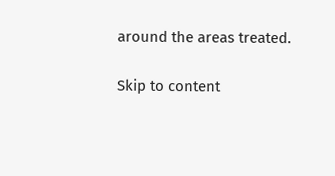around the areas treated.

Skip to content